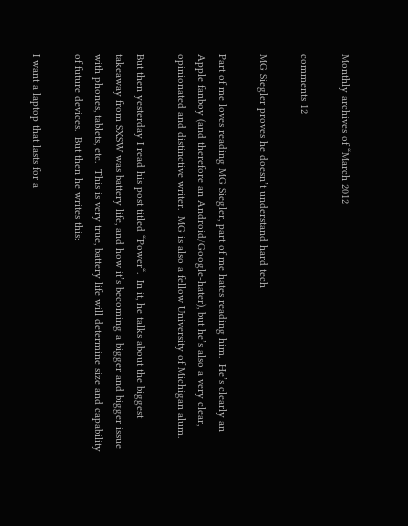Monthly archives of “March 2012

comments 12

MG Siegler proves he doesn’t understand hard tech

Part of me loves reading MG Siegler, part of me hates reading him.  He’s clearly an Apple fanboy (and therefore an Android/Google-hater), but he’s also a very clear, opinionated and distinctive writer.  MG is also a fellow University of Michigan alum.

But then yesterday I read his post titled “Power“.  In it, he talks about the biggest takeaway from SXSW was battery life, and how it’s becoming a bigger and bigger issue with phones, tablets, etc.  This is very true, battery life will determine size and capability of future devices.  But then he writes this:

I want a laptop that lasts for a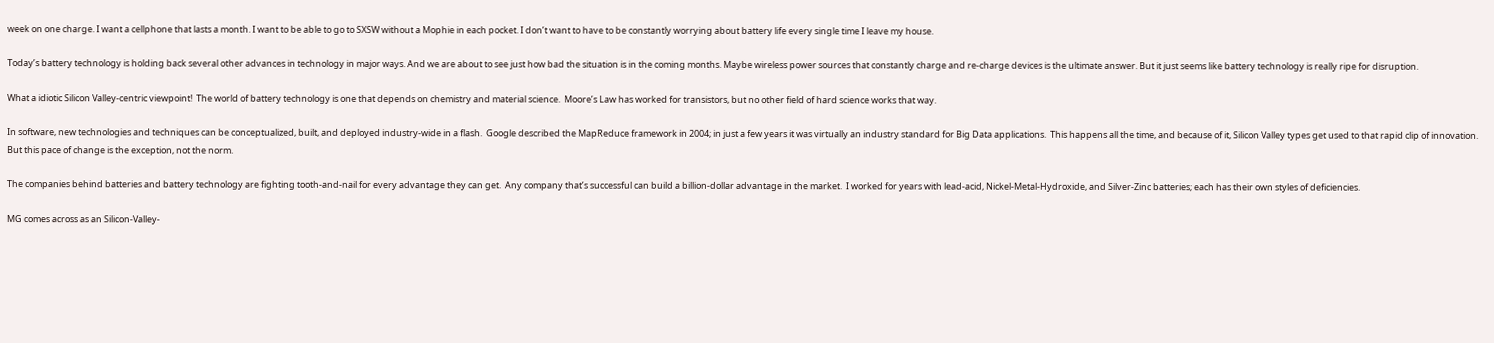week on one charge. I want a cellphone that lasts a month. I want to be able to go to SXSW without a Mophie in each pocket. I don’t want to have to be constantly worrying about battery life every single time I leave my house.

Today’s battery technology is holding back several other advances in technology in major ways. And we are about to see just how bad the situation is in the coming months. Maybe wireless power sources that constantly charge and re-charge devices is the ultimate answer. But it just seems like battery technology is really ripe for disruption.

What a idiotic Silicon Valley-centric viewpoint!  The world of battery technology is one that depends on chemistry and material science.  Moore’s Law has worked for transistors, but no other field of hard science works that way.

In software, new technologies and techniques can be conceptualized, built, and deployed industry-wide in a flash.  Google described the MapReduce framework in 2004; in just a few years it was virtually an industry standard for Big Data applications.  This happens all the time, and because of it, Silicon Valley types get used to that rapid clip of innovation.  But this pace of change is the exception, not the norm.

The companies behind batteries and battery technology are fighting tooth-and-nail for every advantage they can get.  Any company that’s successful can build a billion-dollar advantage in the market.  I worked for years with lead-acid, Nickel-Metal-Hydroxide, and Silver-Zinc batteries; each has their own styles of deficiencies.

MG comes across as an Silicon-Valley-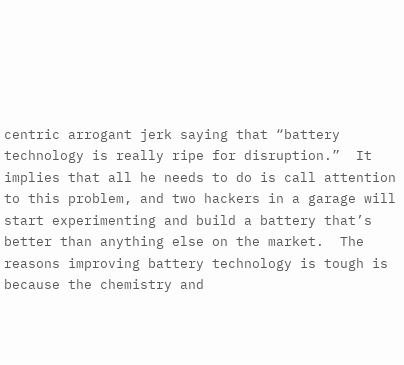centric arrogant jerk saying that “battery technology is really ripe for disruption.”  It implies that all he needs to do is call attention to this problem, and two hackers in a garage will start experimenting and build a battery that’s better than anything else on the market.  The reasons improving battery technology is tough is because the chemistry and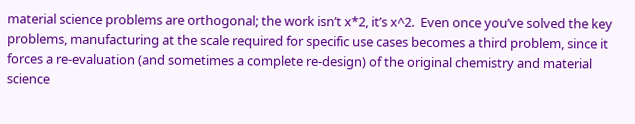material science problems are orthogonal; the work isn’t x*2, it’s x^2.  Even once you’ve solved the key problems, manufacturing at the scale required for specific use cases becomes a third problem, since it forces a re-evaluation (and sometimes a complete re-design) of the original chemistry and material science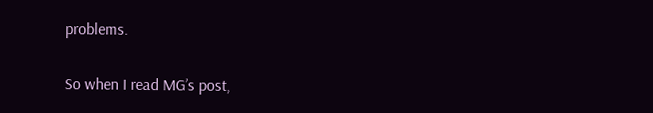problems.

So when I read MG’s post,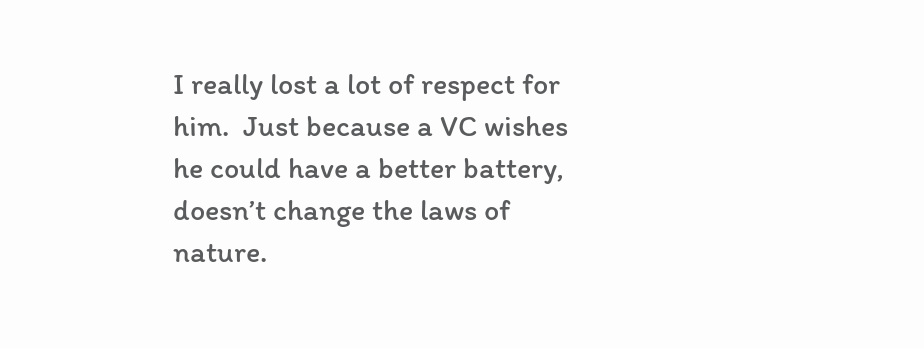I really lost a lot of respect for him.  Just because a VC wishes he could have a better battery, doesn’t change the laws of nature.